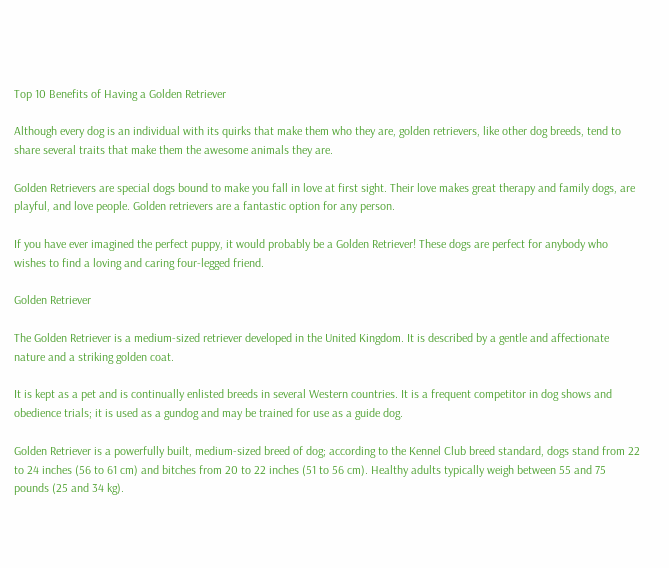Top 10 Benefits of Having a Golden Retriever

Although every dog is an individual with its quirks that make them who they are, golden retrievers, like other dog breeds, tend to share several traits that make them the awesome animals they are.

Golden Retrievers are special dogs bound to make you fall in love at first sight. Their love makes great therapy and family dogs, are playful, and love people. Golden retrievers are a fantastic option for any person.

If you have ever imagined the perfect puppy, it would probably be a Golden Retriever! These dogs are perfect for anybody who wishes to find a loving and caring four-legged friend.

Golden Retriever

The Golden Retriever is a medium-sized retriever developed in the United Kingdom. It is described by a gentle and affectionate nature and a striking golden coat.

It is kept as a pet and is continually enlisted breeds in several Western countries. It is a frequent competitor in dog shows and obedience trials; it is used as a gundog and may be trained for use as a guide dog.

Golden Retriever is a powerfully built, medium-sized breed of dog; according to the Kennel Club breed standard, dogs stand from 22 to 24 inches (56 to 61 cm) and bitches from 20 to 22 inches (51 to 56 cm). Healthy adults typically weigh between 55 and 75 pounds (25 and 34 kg).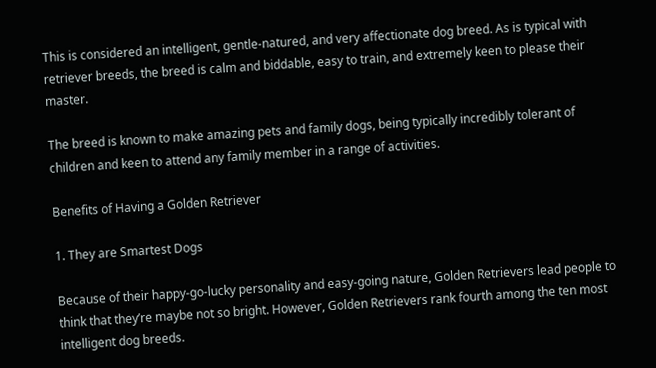This is considered an intelligent, gentle-natured, and very affectionate dog breed. As is typical with retriever breeds, the breed is calm and biddable, easy to train, and extremely keen to please their master.

The breed is known to make amazing pets and family dogs, being typically incredibly tolerant of children and keen to attend any family member in a range of activities.

Benefits of Having a Golden Retriever

1. They are Smartest Dogs

Because of their happy-go-lucky personality and easy-going nature, Golden Retrievers lead people to think that they’re maybe not so bright. However, Golden Retrievers rank fourth among the ten most intelligent dog breeds.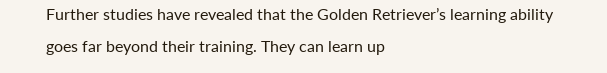Further studies have revealed that the Golden Retriever’s learning ability goes far beyond their training. They can learn up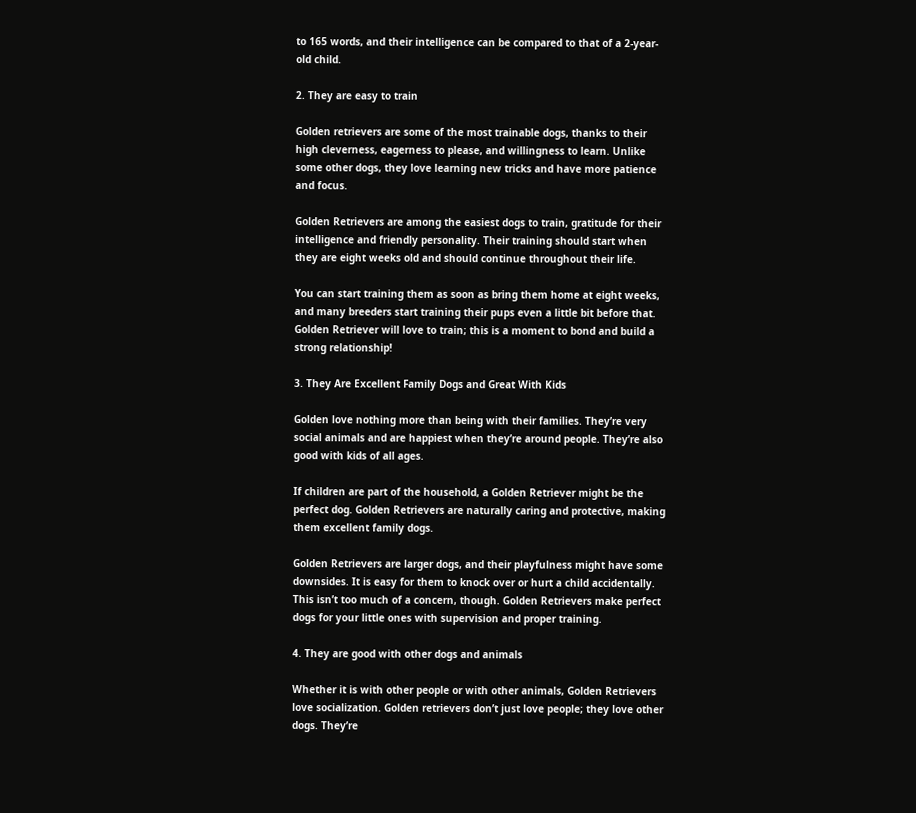to 165 words, and their intelligence can be compared to that of a 2-year-old child.

2. They are easy to train

Golden retrievers are some of the most trainable dogs, thanks to their high cleverness, eagerness to please, and willingness to learn. Unlike some other dogs, they love learning new tricks and have more patience and focus.

Golden Retrievers are among the easiest dogs to train, gratitude for their intelligence and friendly personality. Their training should start when they are eight weeks old and should continue throughout their life.

You can start training them as soon as bring them home at eight weeks, and many breeders start training their pups even a little bit before that. Golden Retriever will love to train; this is a moment to bond and build a strong relationship!

3. They Are Excellent Family Dogs and Great With Kids

Golden love nothing more than being with their families. They’re very social animals and are happiest when they’re around people. They’re also good with kids of all ages.

If children are part of the household, a Golden Retriever might be the perfect dog. Golden Retrievers are naturally caring and protective, making them excellent family dogs.

Golden Retrievers are larger dogs, and their playfulness might have some downsides. It is easy for them to knock over or hurt a child accidentally. This isn’t too much of a concern, though. Golden Retrievers make perfect dogs for your little ones with supervision and proper training.

4. They are good with other dogs and animals

Whether it is with other people or with other animals, Golden Retrievers love socialization. Golden retrievers don’t just love people; they love other dogs. They’re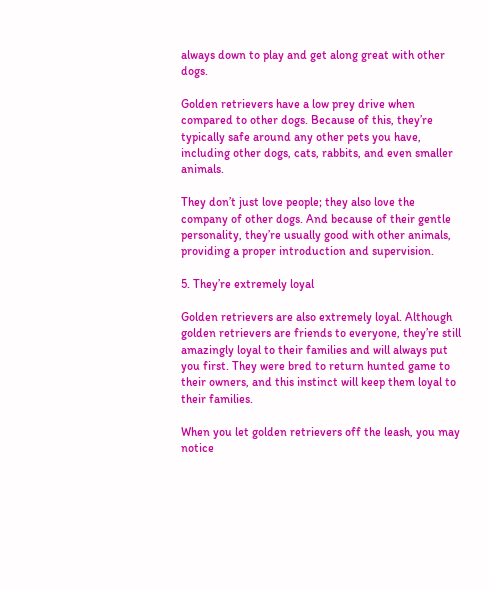always down to play and get along great with other dogs.

Golden retrievers have a low prey drive when compared to other dogs. Because of this, they’re typically safe around any other pets you have, including other dogs, cats, rabbits, and even smaller animals.

They don’t just love people; they also love the company of other dogs. And because of their gentle personality, they’re usually good with other animals, providing a proper introduction and supervision.

5. They’re extremely loyal

Golden retrievers are also extremely loyal. Although golden retrievers are friends to everyone, they’re still amazingly loyal to their families and will always put you first. They were bred to return hunted game to their owners, and this instinct will keep them loyal to their families.

When you let golden retrievers off the leash, you may notice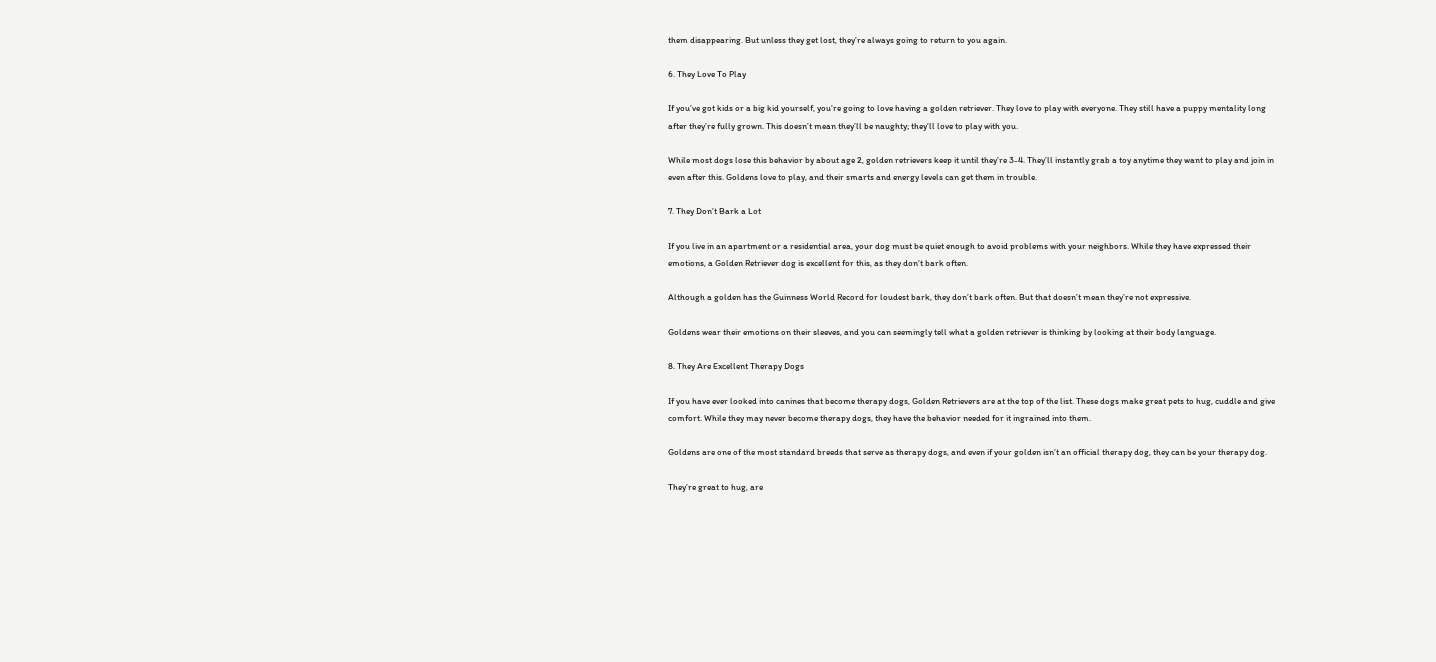them disappearing. But unless they get lost, they’re always going to return to you again.

6. They Love To Play

If you’ve got kids or a big kid yourself, you’re going to love having a golden retriever. They love to play with everyone. They still have a puppy mentality long after they’re fully grown. This doesn’t mean they’ll be naughty; they’ll love to play with you.

While most dogs lose this behavior by about age 2, golden retrievers keep it until they’re 3-4. They’ll instantly grab a toy anytime they want to play and join in even after this. Goldens love to play, and their smarts and energy levels can get them in trouble.

7. They Don’t Bark a Lot

If you live in an apartment or a residential area, your dog must be quiet enough to avoid problems with your neighbors. While they have expressed their emotions, a Golden Retriever dog is excellent for this, as they don’t bark often.

Although a golden has the Guinness World Record for loudest bark, they don’t bark often. But that doesn’t mean they’re not expressive.

Goldens wear their emotions on their sleeves, and you can seemingly tell what a golden retriever is thinking by looking at their body language.

8. They Are Excellent Therapy Dogs

If you have ever looked into canines that become therapy dogs, Golden Retrievers are at the top of the list. These dogs make great pets to hug, cuddle and give comfort. While they may never become therapy dogs, they have the behavior needed for it ingrained into them.

Goldens are one of the most standard breeds that serve as therapy dogs, and even if your golden isn’t an official therapy dog, they can be your therapy dog.

They’re great to hug, are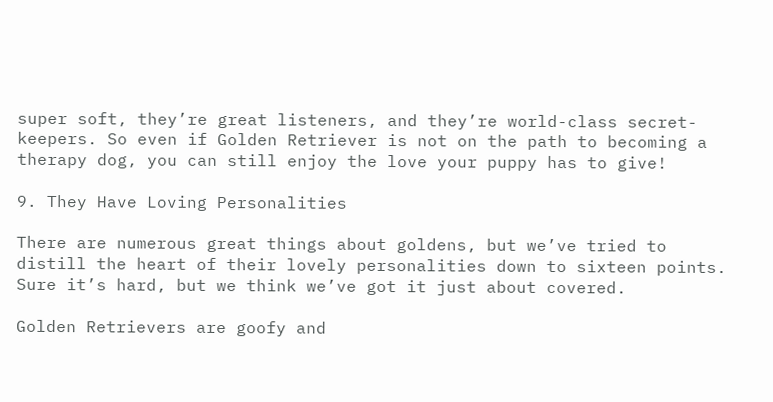super soft, they’re great listeners, and they’re world-class secret-keepers. So even if Golden Retriever is not on the path to becoming a therapy dog, you can still enjoy the love your puppy has to give!

9. They Have Loving Personalities

There are numerous great things about goldens, but we’ve tried to distill the heart of their lovely personalities down to sixteen points. Sure it’s hard, but we think we’ve got it just about covered.

Golden Retrievers are goofy and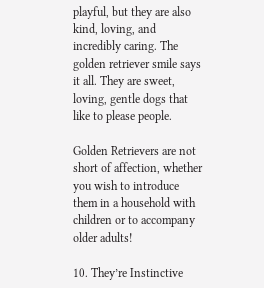playful, but they are also kind, loving, and incredibly caring. The golden retriever smile says it all. They are sweet, loving, gentle dogs that like to please people.

Golden Retrievers are not short of affection, whether you wish to introduce them in a household with children or to accompany older adults!

10. They’re Instinctive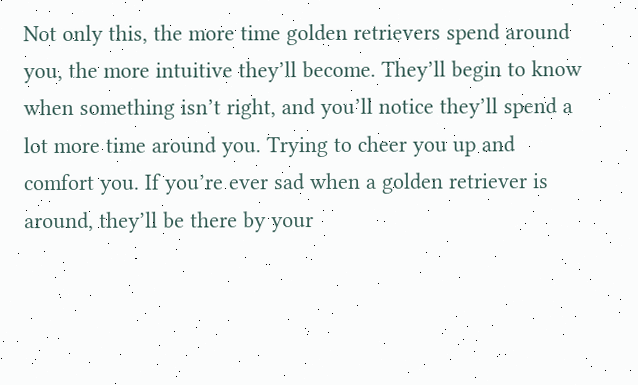Not only this, the more time golden retrievers spend around you, the more intuitive they’ll become. They’ll begin to know when something isn’t right, and you’ll notice they’ll spend a lot more time around you. Trying to cheer you up and comfort you. If you’re ever sad when a golden retriever is around, they’ll be there by your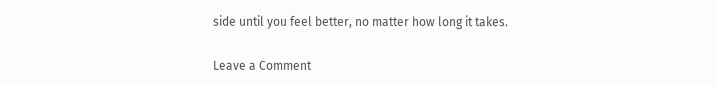side until you feel better, no matter how long it takes.

Leave a Comment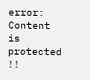error: Content is protected !!